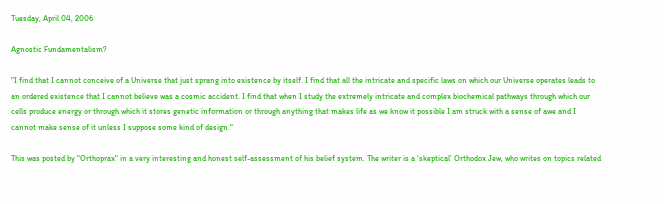Tuesday, April 04, 2006

Agnostic Fundamentalism?

"I find that I cannot conceive of a Universe that just sprang into existence by itself. I find that all the intricate and specific laws on which our Universe operates leads to an ordered existence that I cannot believe was a cosmic accident. I find that when I study the extremely intricate and complex biochemical pathways through which our cells produce energy or through which it stores genetic information or through anything that makes life as we know it possible I am struck with a sense of awe and I cannot make sense of it unless I suppose some kind of design."

This was posted by "Orthoprax" in a very interesting and honest self-assessment of his belief system. The writer is a ‘skeptical’ Orthodox Jew, who writes on topics related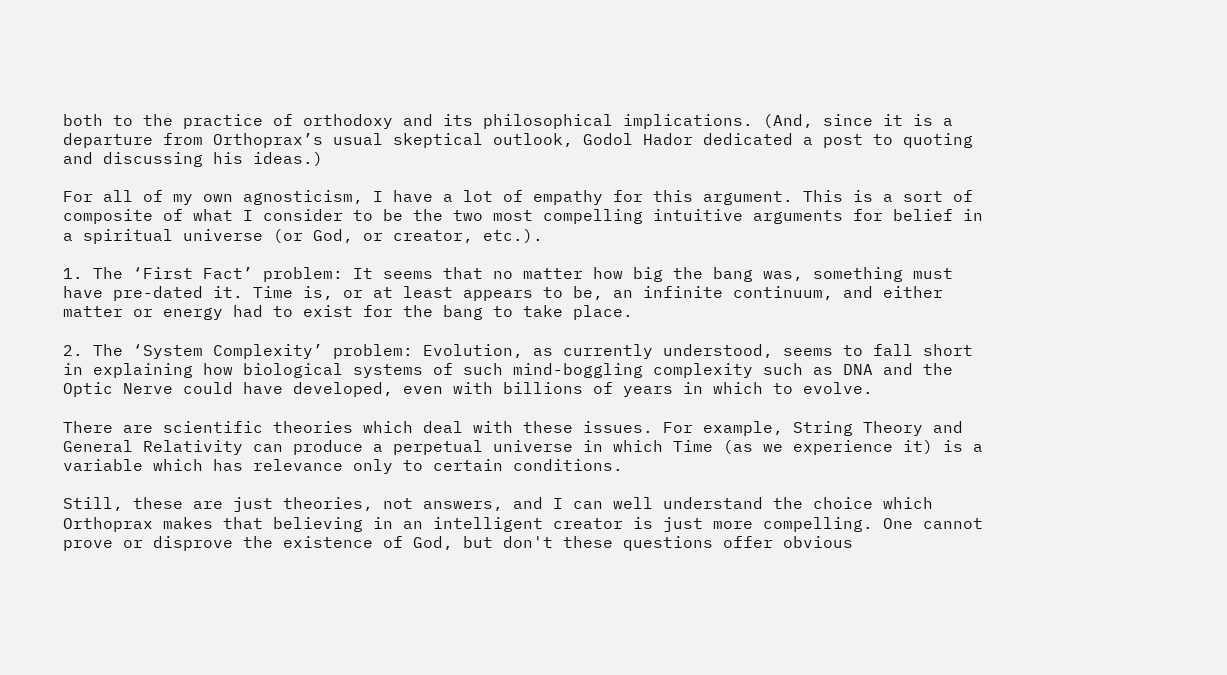both to the practice of orthodoxy and its philosophical implications. (And, since it is a departure from Orthoprax’s usual skeptical outlook, Godol Hador dedicated a post to quoting and discussing his ideas.)

For all of my own agnosticism, I have a lot of empathy for this argument. This is a sort of composite of what I consider to be the two most compelling intuitive arguments for belief in a spiritual universe (or God, or creator, etc.).

1. The ‘First Fact’ problem: It seems that no matter how big the bang was, something must have pre-dated it. Time is, or at least appears to be, an infinite continuum, and either matter or energy had to exist for the bang to take place.

2. The ‘System Complexity’ problem: Evolution, as currently understood, seems to fall short in explaining how biological systems of such mind-boggling complexity such as DNA and the Optic Nerve could have developed, even with billions of years in which to evolve.

There are scientific theories which deal with these issues. For example, String Theory and General Relativity can produce a perpetual universe in which Time (as we experience it) is a variable which has relevance only to certain conditions.

Still, these are just theories, not answers, and I can well understand the choice which Orthoprax makes that believing in an intelligent creator is just more compelling. One cannot prove or disprove the existence of God, but don't these questions offer obvious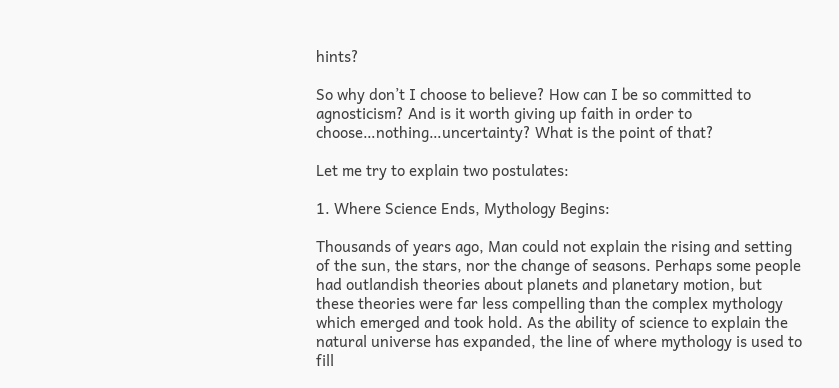hints?

So why don’t I choose to believe? How can I be so committed to agnosticism? And is it worth giving up faith in order to choose…nothing…uncertainty? What is the point of that?

Let me try to explain two postulates:

1. Where Science Ends, Mythology Begins:

Thousands of years ago, Man could not explain the rising and setting of the sun, the stars, nor the change of seasons. Perhaps some people had outlandish theories about planets and planetary motion, but these theories were far less compelling than the complex mythology which emerged and took hold. As the ability of science to explain the natural universe has expanded, the line of where mythology is used to fill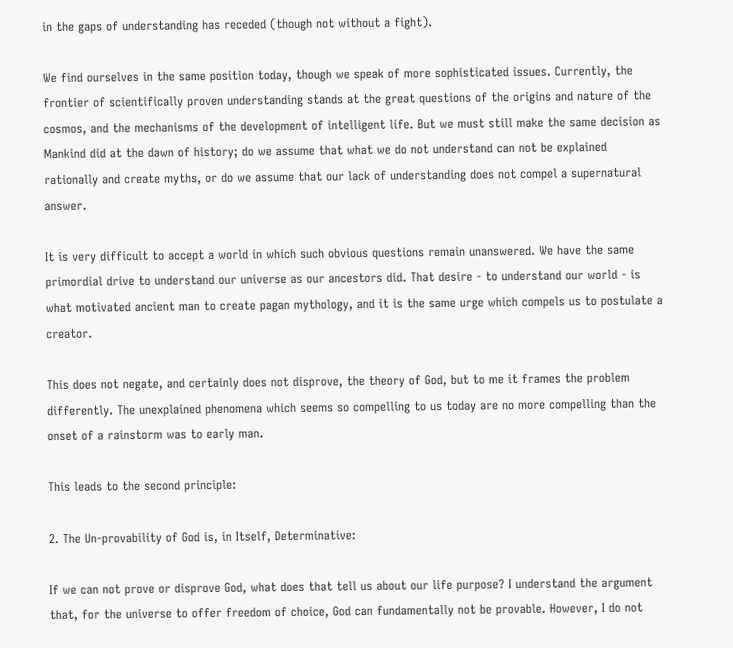in the gaps of understanding has receded (though not without a fight).

We find ourselves in the same position today, though we speak of more sophisticated issues. Currently, the frontier of scientifically proven understanding stands at the great questions of the origins and nature of the cosmos, and the mechanisms of the development of intelligent life. But we must still make the same decision as Mankind did at the dawn of history; do we assume that what we do not understand can not be explained rationally and create myths, or do we assume that our lack of understanding does not compel a supernatural answer.

It is very difficult to accept a world in which such obvious questions remain unanswered. We have the same primordial drive to understand our universe as our ancestors did. That desire - to understand our world - is what motivated ancient man to create pagan mythology, and it is the same urge which compels us to postulate a creator.

This does not negate, and certainly does not disprove, the theory of God, but to me it frames the problem differently. The unexplained phenomena which seems so compelling to us today are no more compelling than the onset of a rainstorm was to early man.

This leads to the second principle:

2. The Un-provability of God is, in Itself, Determinative:

If we can not prove or disprove God, what does that tell us about our life purpose? I understand the argument that, for the universe to offer freedom of choice, God can fundamentally not be provable. However, I do not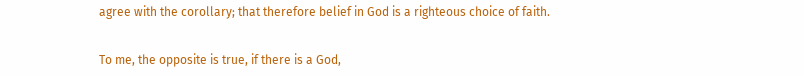agree with the corollary; that therefore belief in God is a righteous choice of faith.


To me, the opposite is true, if there is a God,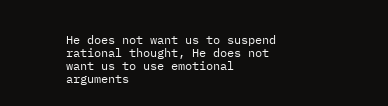He does not want us to suspend rational thought, He does not want us to use emotional arguments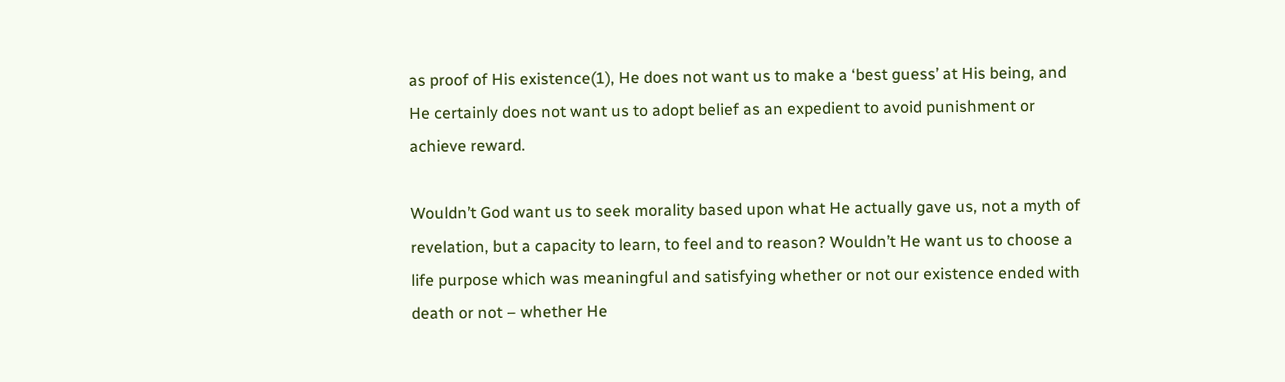as proof of His existence(1), He does not want us to make a ‘best guess’ at His being, and He certainly does not want us to adopt belief as an expedient to avoid punishment or achieve reward.

Wouldn’t God want us to seek morality based upon what He actually gave us, not a myth of revelation, but a capacity to learn, to feel and to reason? Wouldn’t He want us to choose a life purpose which was meaningful and satisfying whether or not our existence ended with death or not – whether He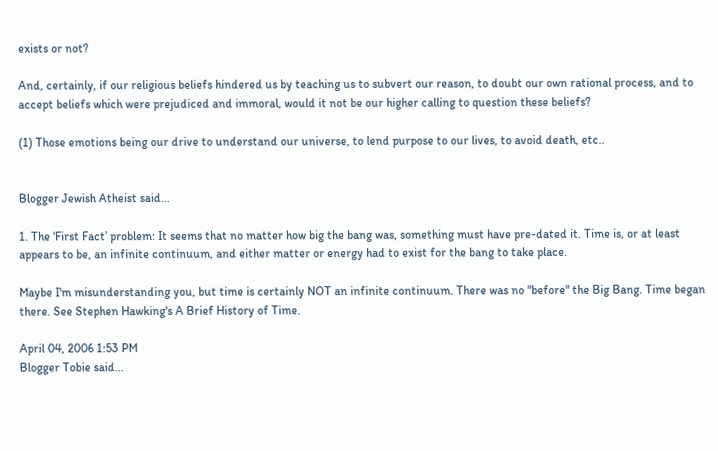exists or not?

And, certainly, if our religious beliefs hindered us by teaching us to subvert our reason, to doubt our own rational process, and to accept beliefs which were prejudiced and immoral, would it not be our higher calling to question these beliefs?

(1) Those emotions being our drive to understand our universe, to lend purpose to our lives, to avoid death, etc..


Blogger Jewish Atheist said...

1. The ‘First Fact’ problem: It seems that no matter how big the bang was, something must have pre-dated it. Time is, or at least appears to be, an infinite continuum, and either matter or energy had to exist for the bang to take place.

Maybe I'm misunderstanding you, but time is certainly NOT an infinite continuum. There was no "before" the Big Bang. Time began there. See Stephen Hawking's A Brief History of Time.

April 04, 2006 1:53 PM
Blogger Tobie said...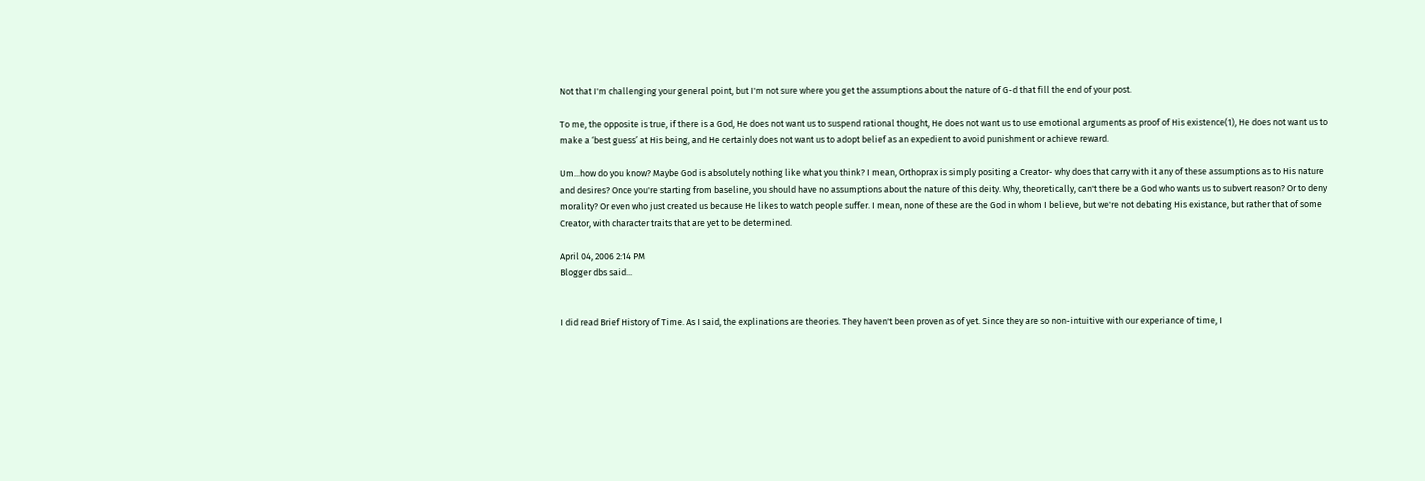Not that I'm challenging your general point, but I'm not sure where you get the assumptions about the nature of G-d that fill the end of your post.

To me, the opposite is true, if there is a God, He does not want us to suspend rational thought, He does not want us to use emotional arguments as proof of His existence(1), He does not want us to make a ‘best guess’ at His being, and He certainly does not want us to adopt belief as an expedient to avoid punishment or achieve reward.

Um...how do you know? Maybe God is absolutely nothing like what you think? I mean, Orthoprax is simply positing a Creator- why does that carry with it any of these assumptions as to His nature and desires? Once you're starting from baseline, you should have no assumptions about the nature of this deity. Why, theoretically, can't there be a God who wants us to subvert reason? Or to deny morality? Or even who just created us because He likes to watch people suffer. I mean, none of these are the God in whom I believe, but we're not debating His existance, but rather that of some Creator, with character traits that are yet to be determined.

April 04, 2006 2:14 PM
Blogger dbs said...


I did read Brief History of Time. As I said, the explinations are theories. They haven't been proven as of yet. Since they are so non-intuitive with our experiance of time, I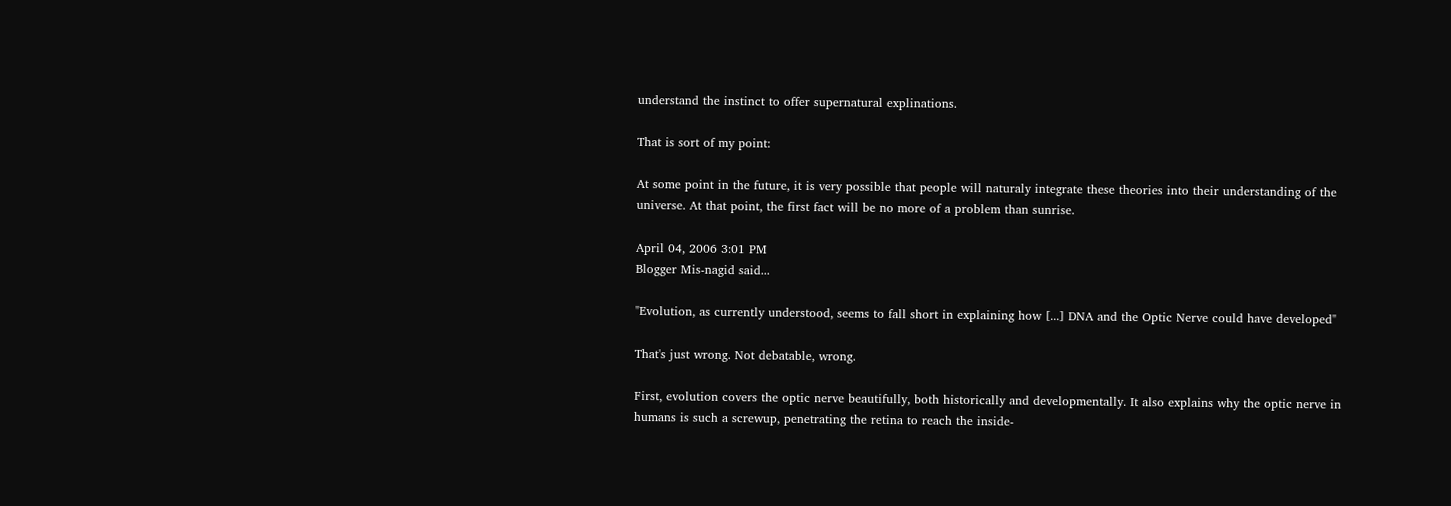understand the instinct to offer supernatural explinations.

That is sort of my point:

At some point in the future, it is very possible that people will naturaly integrate these theories into their understanding of the universe. At that point, the first fact will be no more of a problem than sunrise.

April 04, 2006 3:01 PM
Blogger Mis-nagid said...

"Evolution, as currently understood, seems to fall short in explaining how [...] DNA and the Optic Nerve could have developed"

That's just wrong. Not debatable, wrong.

First, evolution covers the optic nerve beautifully, both historically and developmentally. It also explains why the optic nerve in humans is such a screwup, penetrating the retina to reach the inside-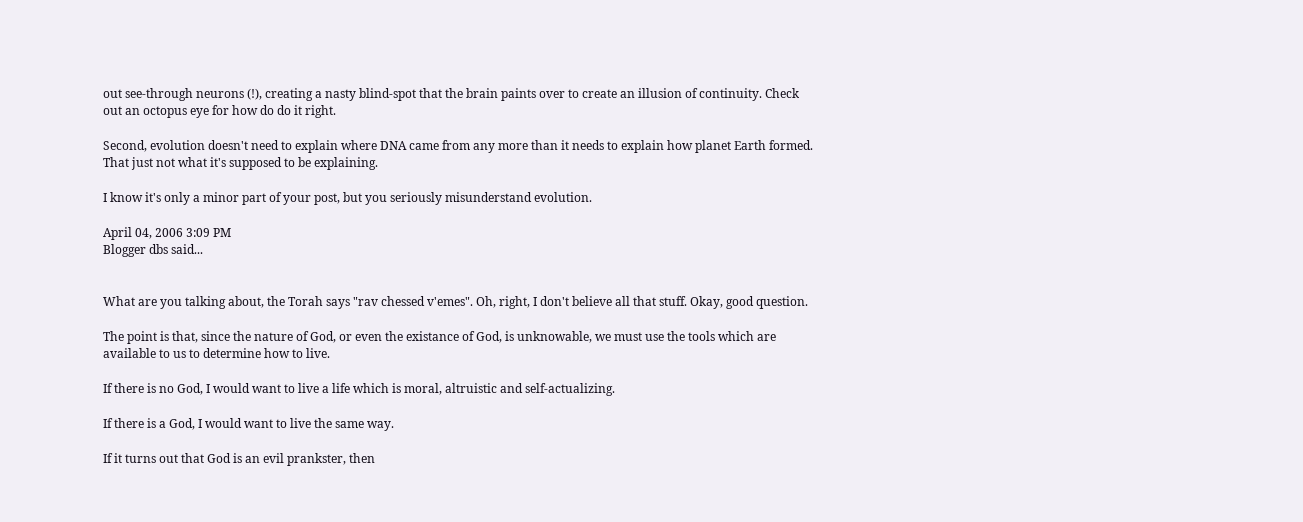out see-through neurons (!), creating a nasty blind-spot that the brain paints over to create an illusion of continuity. Check out an octopus eye for how do do it right.

Second, evolution doesn't need to explain where DNA came from any more than it needs to explain how planet Earth formed. That just not what it's supposed to be explaining.

I know it's only a minor part of your post, but you seriously misunderstand evolution.

April 04, 2006 3:09 PM
Blogger dbs said...


What are you talking about, the Torah says "rav chessed v'emes". Oh, right, I don't believe all that stuff. Okay, good question.

The point is that, since the nature of God, or even the existance of God, is unknowable, we must use the tools which are available to us to determine how to live.

If there is no God, I would want to live a life which is moral, altruistic and self-actualizing.

If there is a God, I would want to live the same way.

If it turns out that God is an evil prankster, then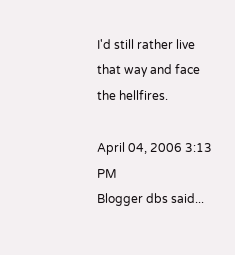I'd still rather live that way and face the hellfires.

April 04, 2006 3:13 PM
Blogger dbs said...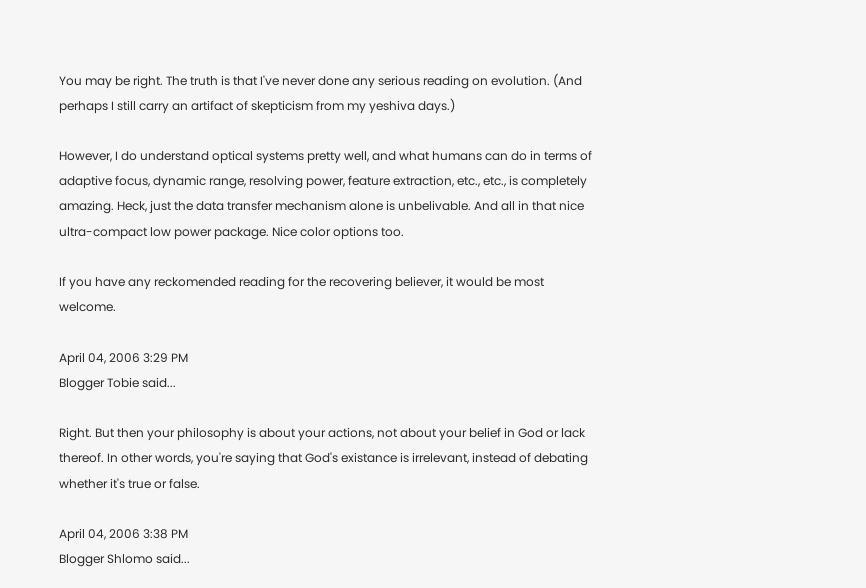You may be right. The truth is that I've never done any serious reading on evolution. (And perhaps I still carry an artifact of skepticism from my yeshiva days.)

However, I do understand optical systems pretty well, and what humans can do in terms of adaptive focus, dynamic range, resolving power, feature extraction, etc., etc., is completely amazing. Heck, just the data transfer mechanism alone is unbelivable. And all in that nice ultra-compact low power package. Nice color options too.

If you have any reckomended reading for the recovering believer, it would be most welcome.

April 04, 2006 3:29 PM
Blogger Tobie said...

Right. But then your philosophy is about your actions, not about your belief in God or lack thereof. In other words, you're saying that God's existance is irrelevant, instead of debating whether it's true or false.

April 04, 2006 3:38 PM
Blogger Shlomo said...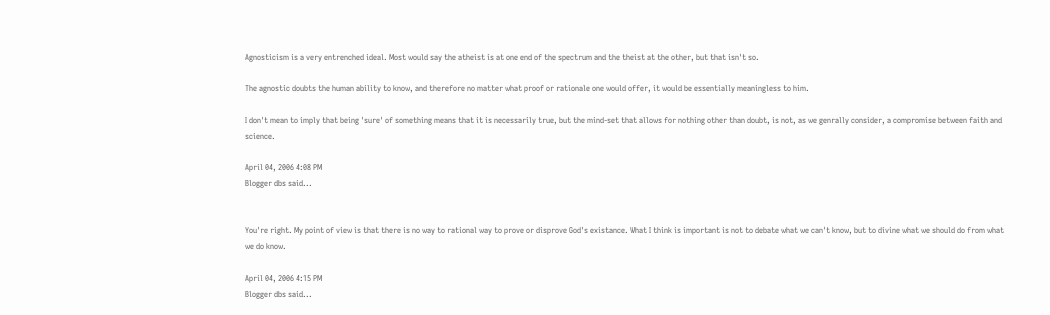Agnosticism is a very entrenched ideal. Most would say the atheist is at one end of the spectrum and the theist at the other, but that isn't so.

The agnostic doubts the human ability to know, and therefore no matter what proof or rationale one would offer, it would be essentially meaningless to him.

I don't mean to imply that being 'sure' of something means that it is necessarily true, but the mind-set that allows for nothing other than doubt, is not, as we genrally consider, a compromise between faith and science.

April 04, 2006 4:08 PM
Blogger dbs said...


You're right. My point of view is that there is no way to rational way to prove or disprove God's existance. What I think is important is not to debate what we can't know, but to divine what we should do from what we do know.

April 04, 2006 4:15 PM
Blogger dbs said...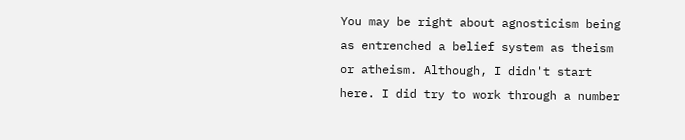You may be right about agnosticism being as entrenched a belief system as theism or atheism. Although, I didn't start here. I did try to work through a number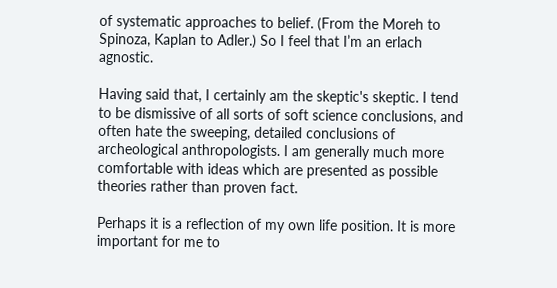of systematic approaches to belief. (From the Moreh to Spinoza, Kaplan to Adler.) So I feel that I’m an erlach agnostic.

Having said that, I certainly am the skeptic's skeptic. I tend to be dismissive of all sorts of soft science conclusions, and often hate the sweeping, detailed conclusions of archeological anthropologists. I am generally much more comfortable with ideas which are presented as possible theories rather than proven fact.

Perhaps it is a reflection of my own life position. It is more important for me to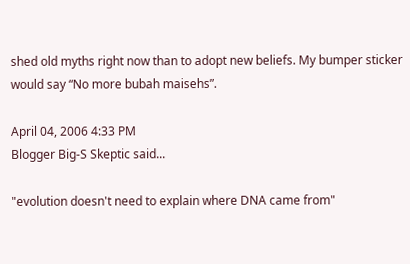shed old myths right now than to adopt new beliefs. My bumper sticker would say “No more bubah maisehs”.

April 04, 2006 4:33 PM
Blogger Big-S Skeptic said...

"evolution doesn't need to explain where DNA came from"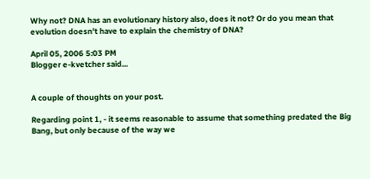Why not? DNA has an evolutionary history also, does it not? Or do you mean that evolution doesn't have to explain the chemistry of DNA?

April 05, 2006 5:03 PM
Blogger e-kvetcher said...


A couple of thoughts on your post.

Regarding point 1, - it seems reasonable to assume that something predated the Big Bang, but only because of the way we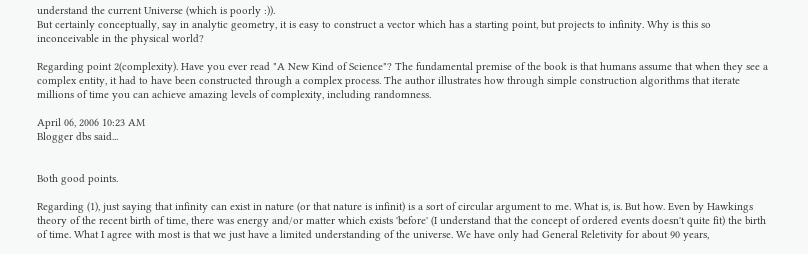understand the current Universe (which is poorly :)).
But certainly conceptually, say in analytic geometry, it is easy to construct a vector which has a starting point, but projects to infinity. Why is this so inconceivable in the physical world?

Regarding point 2(complexity). Have you ever read "A New Kind of Science"? The fundamental premise of the book is that humans assume that when they see a complex entity, it had to have been constructed through a complex process. The author illustrates how through simple construction algorithms that iterate millions of time you can achieve amazing levels of complexity, including randomness.

April 06, 2006 10:23 AM
Blogger dbs said...


Both good points.

Regarding (1), just saying that infinity can exist in nature (or that nature is infinit) is a sort of circular argument to me. What is, is. But how. Even by Hawkings theory of the recent birth of time, there was energy and/or matter which exists 'before' (I understand that the concept of ordered events doesn't quite fit) the birth of time. What I agree with most is that we just have a limited understanding of the universe. We have only had General Reletivity for about 90 years,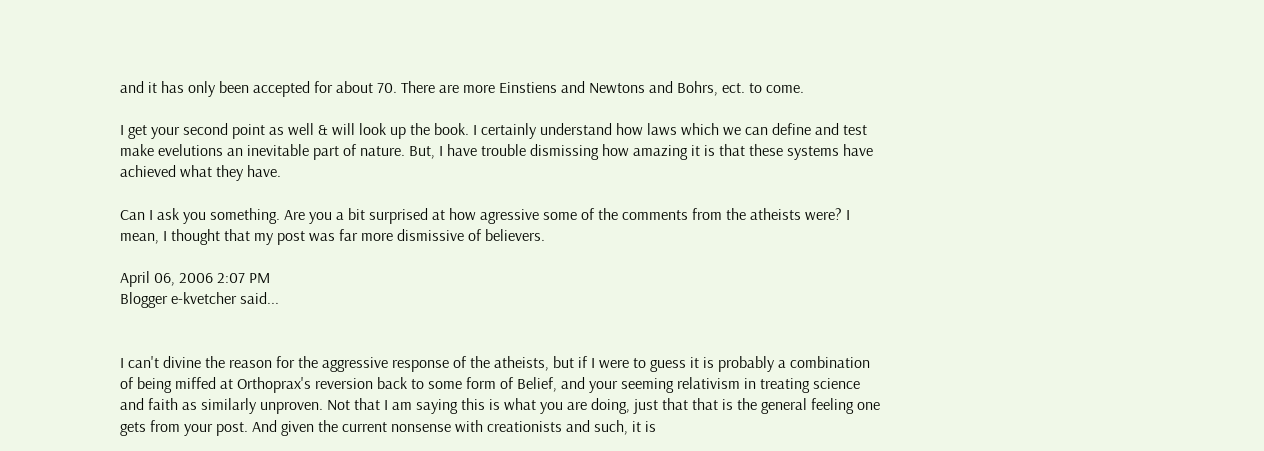and it has only been accepted for about 70. There are more Einstiens and Newtons and Bohrs, ect. to come.

I get your second point as well & will look up the book. I certainly understand how laws which we can define and test make evelutions an inevitable part of nature. But, I have trouble dismissing how amazing it is that these systems have achieved what they have.

Can I ask you something. Are you a bit surprised at how agressive some of the comments from the atheists were? I mean, I thought that my post was far more dismissive of believers.

April 06, 2006 2:07 PM
Blogger e-kvetcher said...


I can't divine the reason for the aggressive response of the atheists, but if I were to guess it is probably a combination of being miffed at Orthoprax's reversion back to some form of Belief, and your seeming relativism in treating science and faith as similarly unproven. Not that I am saying this is what you are doing, just that that is the general feeling one gets from your post. And given the current nonsense with creationists and such, it is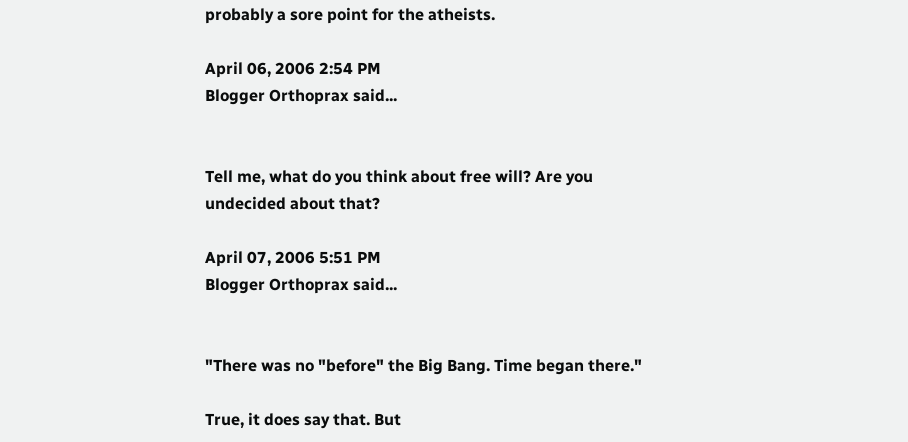probably a sore point for the atheists.

April 06, 2006 2:54 PM
Blogger Orthoprax said...


Tell me, what do you think about free will? Are you undecided about that?

April 07, 2006 5:51 PM
Blogger Orthoprax said...


"There was no "before" the Big Bang. Time began there."

True, it does say that. But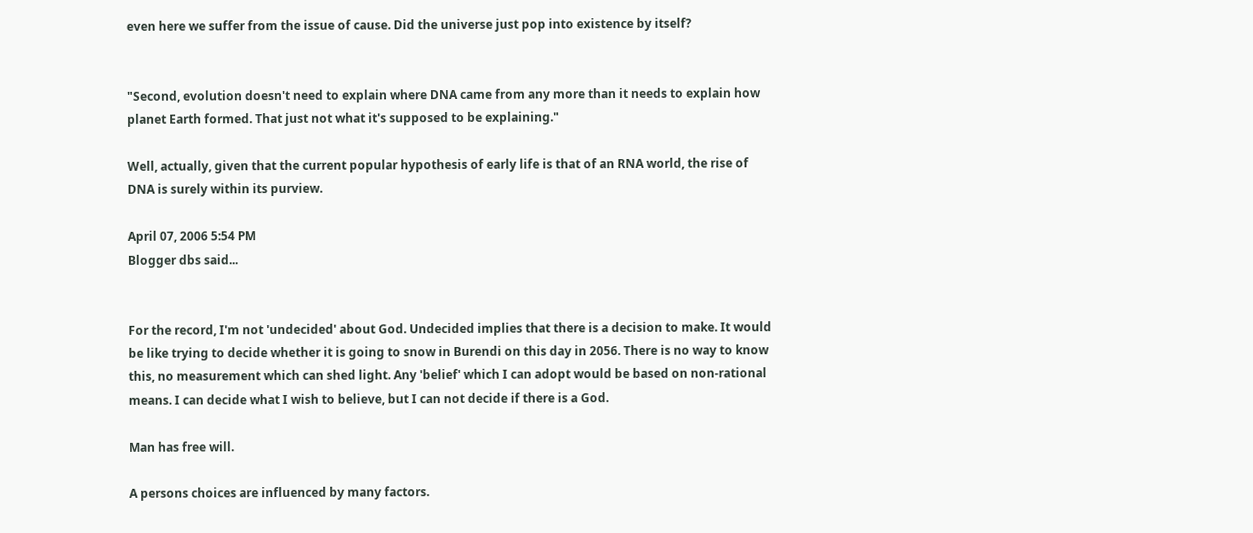even here we suffer from the issue of cause. Did the universe just pop into existence by itself?


"Second, evolution doesn't need to explain where DNA came from any more than it needs to explain how planet Earth formed. That just not what it's supposed to be explaining."

Well, actually, given that the current popular hypothesis of early life is that of an RNA world, the rise of DNA is surely within its purview.

April 07, 2006 5:54 PM
Blogger dbs said...


For the record, I'm not 'undecided' about God. Undecided implies that there is a decision to make. It would be like trying to decide whether it is going to snow in Burendi on this day in 2056. There is no way to know this, no measurement which can shed light. Any 'belief' which I can adopt would be based on non-rational means. I can decide what I wish to believe, but I can not decide if there is a God.

Man has free will.

A persons choices are influenced by many factors.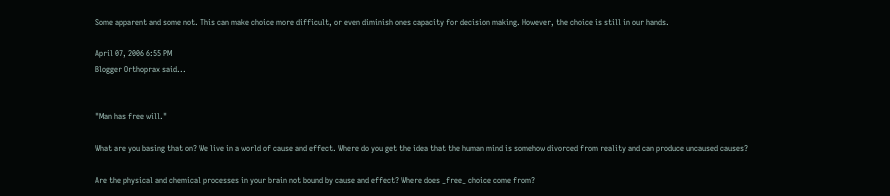Some apparent and some not. This can make choice more difficult, or even diminish ones capacity for decision making. However, the choice is still in our hands.

April 07, 2006 6:55 PM
Blogger Orthoprax said...


"Man has free will."

What are you basing that on? We live in a world of cause and effect. Where do you get the idea that the human mind is somehow divorced from reality and can produce uncaused causes?

Are the physical and chemical processes in your brain not bound by cause and effect? Where does _free_ choice come from?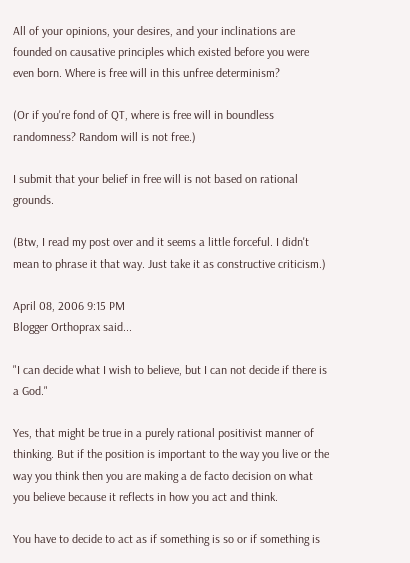All of your opinions, your desires, and your inclinations are founded on causative principles which existed before you were even born. Where is free will in this unfree determinism?

(Or if you're fond of QT, where is free will in boundless randomness? Random will is not free.)

I submit that your belief in free will is not based on rational grounds.

(Btw, I read my post over and it seems a little forceful. I didn't mean to phrase it that way. Just take it as constructive criticism.)

April 08, 2006 9:15 PM
Blogger Orthoprax said...

"I can decide what I wish to believe, but I can not decide if there is a God."

Yes, that might be true in a purely rational positivist manner of thinking. But if the position is important to the way you live or the way you think then you are making a de facto decision on what you believe because it reflects in how you act and think.

You have to decide to act as if something is so or if something is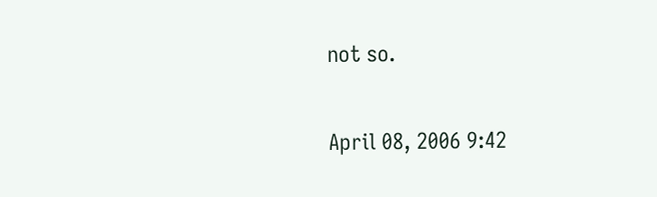not so.

April 08, 2006 9:42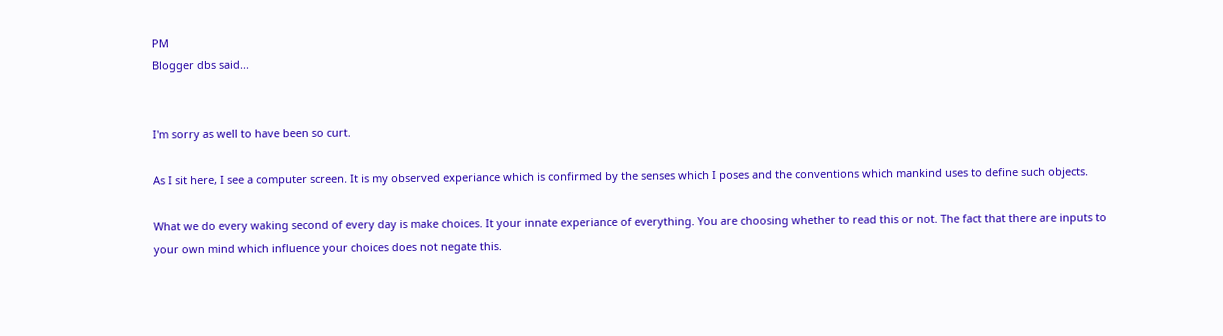PM
Blogger dbs said...


I'm sorry as well to have been so curt.

As I sit here, I see a computer screen. It is my observed experiance which is confirmed by the senses which I poses and the conventions which mankind uses to define such objects.

What we do every waking second of every day is make choices. It your innate experiance of everything. You are choosing whether to read this or not. The fact that there are inputs to your own mind which influence your choices does not negate this.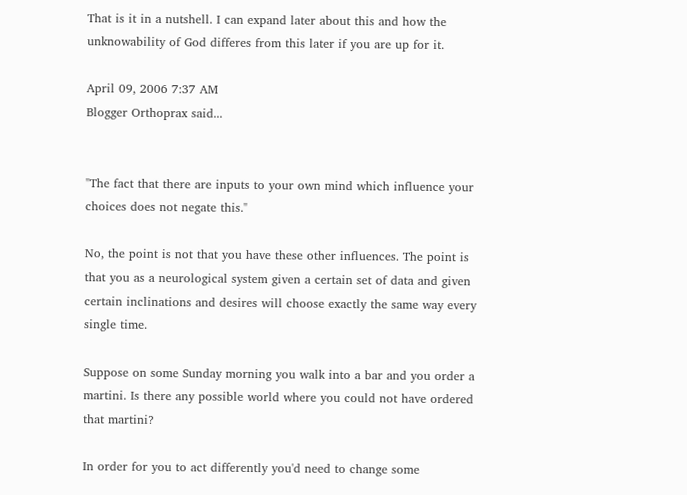That is it in a nutshell. I can expand later about this and how the unknowability of God differes from this later if you are up for it.

April 09, 2006 7:37 AM
Blogger Orthoprax said...


"The fact that there are inputs to your own mind which influence your choices does not negate this."

No, the point is not that you have these other influences. The point is that you as a neurological system given a certain set of data and given certain inclinations and desires will choose exactly the same way every single time.

Suppose on some Sunday morning you walk into a bar and you order a martini. Is there any possible world where you could not have ordered that martini?

In order for you to act differently you'd need to change some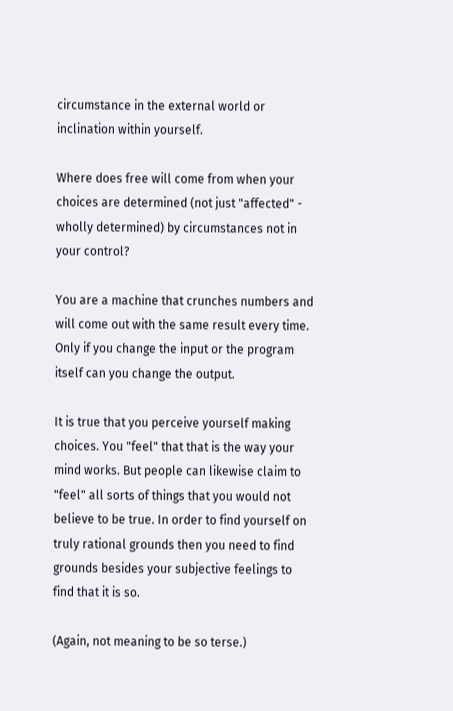circumstance in the external world or inclination within yourself.

Where does free will come from when your choices are determined (not just "affected" - wholly determined) by circumstances not in your control?

You are a machine that crunches numbers and will come out with the same result every time. Only if you change the input or the program itself can you change the output.

It is true that you perceive yourself making choices. You "feel" that that is the way your mind works. But people can likewise claim to "feel" all sorts of things that you would not believe to be true. In order to find yourself on truly rational grounds then you need to find grounds besides your subjective feelings to find that it is so.

(Again, not meaning to be so terse.)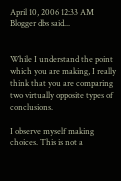April 10, 2006 12:33 AM
Blogger dbs said...


While I understand the point which you are making, I really think that you are comparing two virtually opposite types of conclusions.

I observe myself making choices. This is not a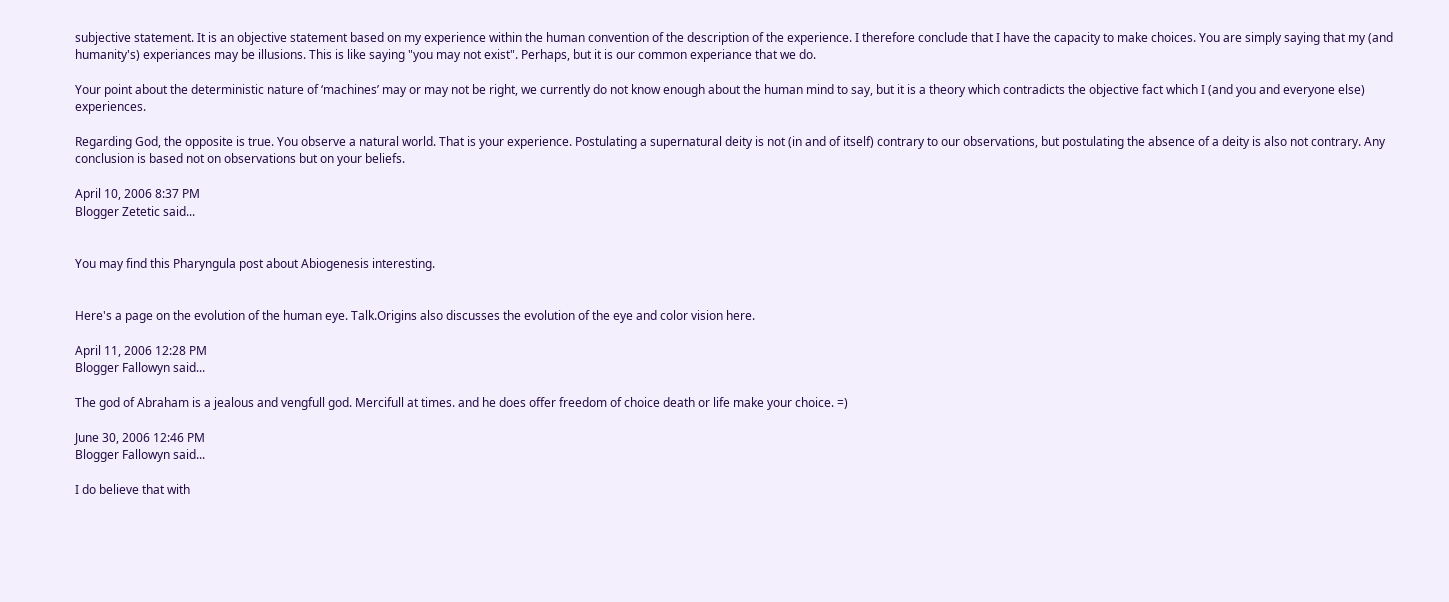subjective statement. It is an objective statement based on my experience within the human convention of the description of the experience. I therefore conclude that I have the capacity to make choices. You are simply saying that my (and humanity's) experiances may be illusions. This is like saying "you may not exist". Perhaps, but it is our common experiance that we do.

Your point about the deterministic nature of ‘machines’ may or may not be right, we currently do not know enough about the human mind to say, but it is a theory which contradicts the objective fact which I (and you and everyone else) experiences.

Regarding God, the opposite is true. You observe a natural world. That is your experience. Postulating a supernatural deity is not (in and of itself) contrary to our observations, but postulating the absence of a deity is also not contrary. Any conclusion is based not on observations but on your beliefs.

April 10, 2006 8:37 PM
Blogger Zetetic said...


You may find this Pharyngula post about Abiogenesis interesting.


Here's a page on the evolution of the human eye. Talk.Origins also discusses the evolution of the eye and color vision here.

April 11, 2006 12:28 PM
Blogger Fallowyn said...

The god of Abraham is a jealous and vengfull god. Mercifull at times. and he does offer freedom of choice death or life make your choice. =)

June 30, 2006 12:46 PM
Blogger Fallowyn said...

I do believe that with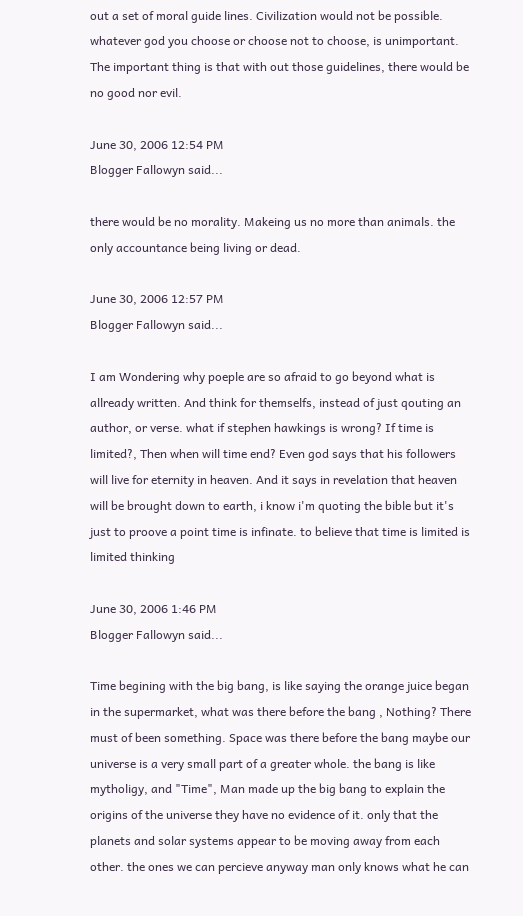out a set of moral guide lines. Civilization would not be possible. whatever god you choose or choose not to choose, is unimportant. The important thing is that with out those guidelines, there would be no good nor evil.

June 30, 2006 12:54 PM
Blogger Fallowyn said...

there would be no morality. Makeing us no more than animals. the only accountance being living or dead.

June 30, 2006 12:57 PM
Blogger Fallowyn said...

I am Wondering why poeple are so afraid to go beyond what is allready written. And think for themselfs, instead of just qouting an author, or verse. what if stephen hawkings is wrong? If time is limited?, Then when will time end? Even god says that his followers will live for eternity in heaven. And it says in revelation that heaven will be brought down to earth, i know i'm quoting the bible but it's just to proove a point time is infinate. to believe that time is limited is limited thinking

June 30, 2006 1:46 PM
Blogger Fallowyn said...

Time begining with the big bang, is like saying the orange juice began in the supermarket, what was there before the bang , Nothing? There must of been something. Space was there before the bang maybe our universe is a very small part of a greater whole. the bang is like mytholigy, and "Time", Man made up the big bang to explain the origins of the universe they have no evidence of it. only that the planets and solar systems appear to be moving away from each other. the ones we can percieve anyway man only knows what he can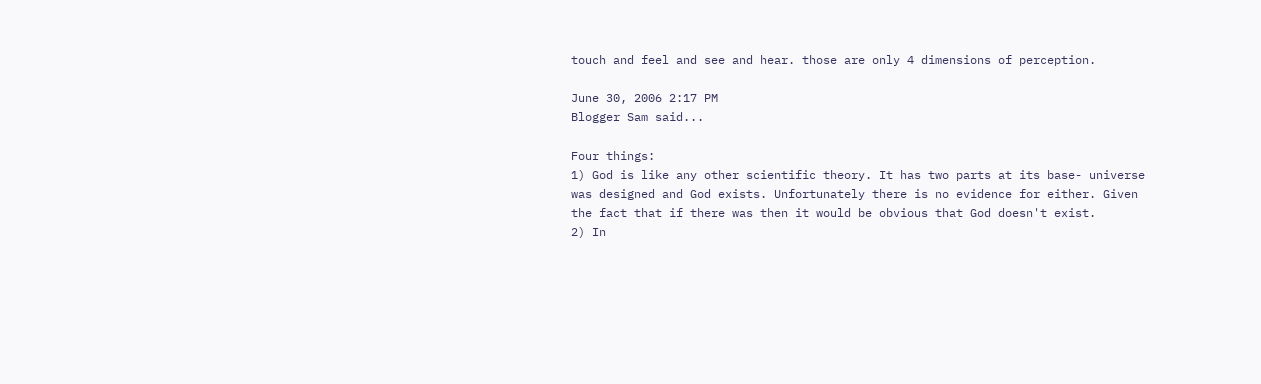touch and feel and see and hear. those are only 4 dimensions of perception.

June 30, 2006 2:17 PM
Blogger Sam said...

Four things:
1) God is like any other scientific theory. It has two parts at its base- universe was designed and God exists. Unfortunately there is no evidence for either. Given the fact that if there was then it would be obvious that God doesn't exist.
2) In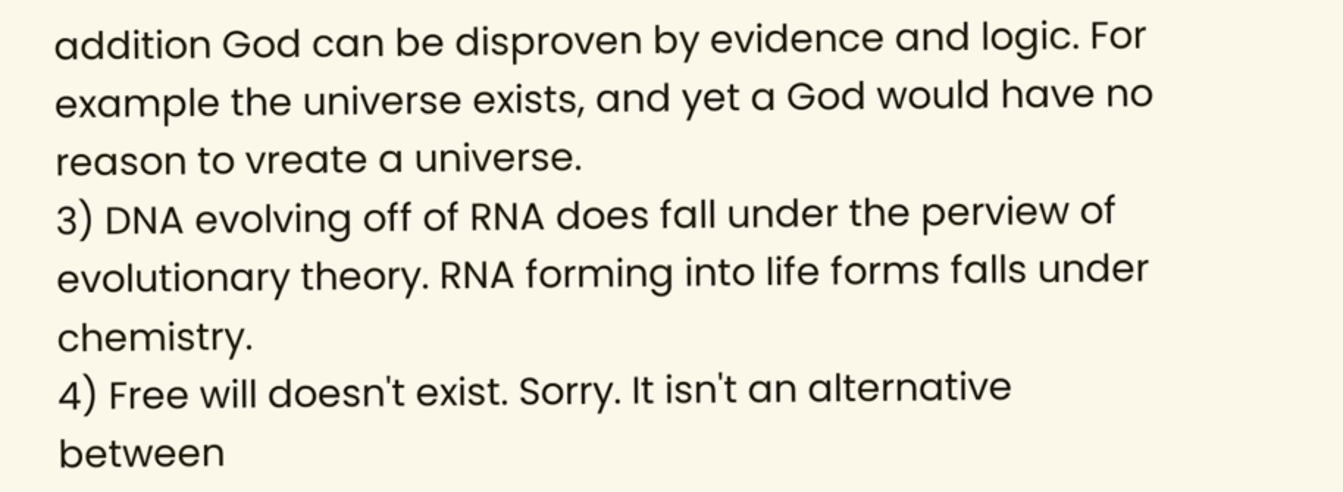addition God can be disproven by evidence and logic. For example the universe exists, and yet a God would have no reason to vreate a universe.
3) DNA evolving off of RNA does fall under the perview of evolutionary theory. RNA forming into life forms falls under chemistry.
4) Free will doesn't exist. Sorry. It isn't an alternative between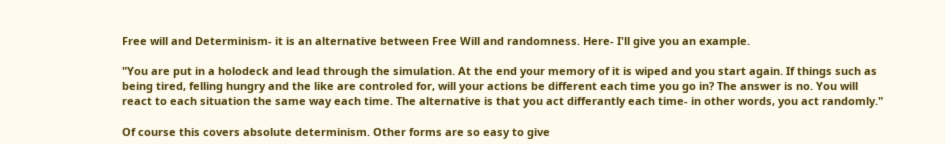Free will and Determinism- it is an alternative between Free Will and randomness. Here- I'll give you an example.

"You are put in a holodeck and lead through the simulation. At the end your memory of it is wiped and you start again. If things such as being tired, felling hungry and the like are controled for, will your actions be different each time you go in? The answer is no. You will react to each situation the same way each time. The alternative is that you act differantly each time- in other words, you act randomly."

Of course this covers absolute determinism. Other forms are so easy to give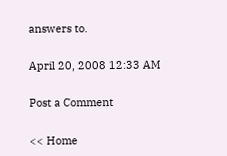answers to.

April 20, 2008 12:33 AM

Post a Comment

<< Home